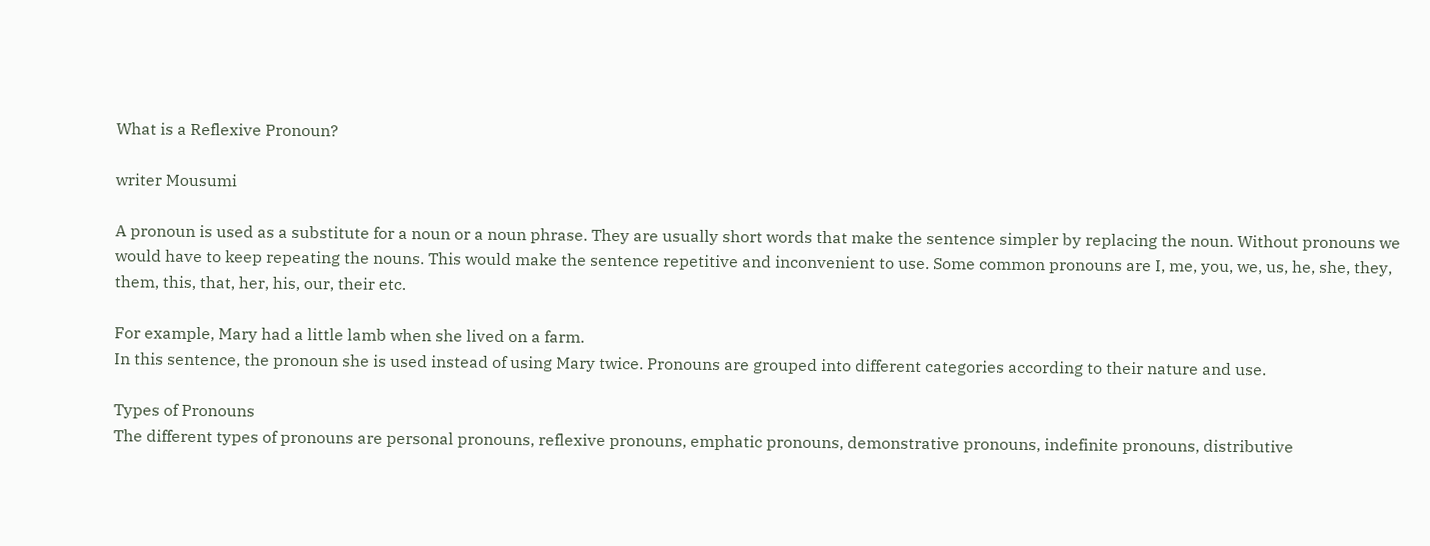What is a Reflexive Pronoun?

writer Mousumi

A pronoun is used as a substitute for a noun or a noun phrase. They are usually short words that make the sentence simpler by replacing the noun. Without pronouns we would have to keep repeating the nouns. This would make the sentence repetitive and inconvenient to use. Some common pronouns are I, me, you, we, us, he, she, they, them, this, that, her, his, our, their etc.

For example, Mary had a little lamb when she lived on a farm.
In this sentence, the pronoun she is used instead of using Mary twice. Pronouns are grouped into different categories according to their nature and use.

Types of Pronouns
The different types of pronouns are personal pronouns, reflexive pronouns, emphatic pronouns, demonstrative pronouns, indefinite pronouns, distributive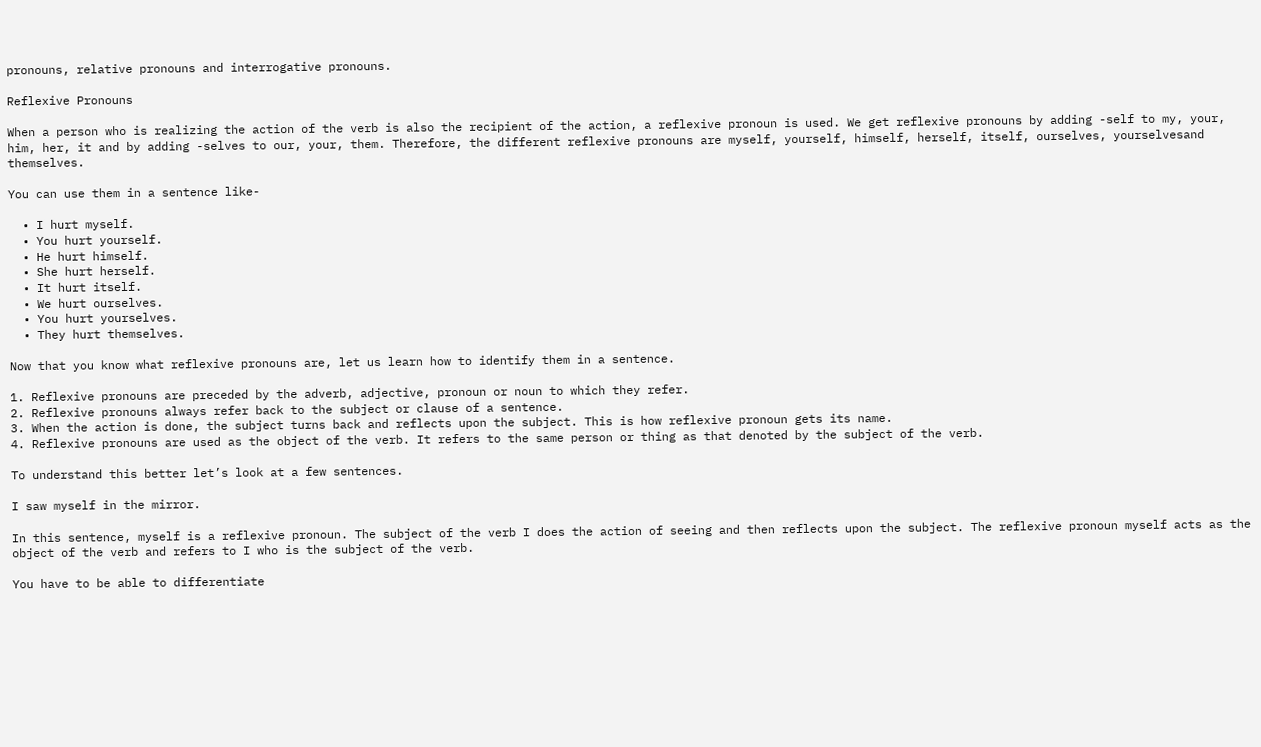pronouns, relative pronouns and interrogative pronouns.

Reflexive Pronouns

When a person who is realizing the action of the verb is also the recipient of the action, a reflexive pronoun is used. We get reflexive pronouns by adding -self to my, your, him, her, it and by adding -selves to our, your, them. Therefore, the different reflexive pronouns are myself, yourself, himself, herself, itself, ourselves, yourselvesand themselves.

You can use them in a sentence like-

  • I hurt myself.
  • You hurt yourself.
  • He hurt himself.
  • She hurt herself.
  • It hurt itself.
  • We hurt ourselves.
  • You hurt yourselves.
  • They hurt themselves.

Now that you know what reflexive pronouns are, let us learn how to identify them in a sentence.

1. Reflexive pronouns are preceded by the adverb, adjective, pronoun or noun to which they refer.
2. Reflexive pronouns always refer back to the subject or clause of a sentence.
3. When the action is done, the subject turns back and reflects upon the subject. This is how reflexive pronoun gets its name.
4. Reflexive pronouns are used as the object of the verb. It refers to the same person or thing as that denoted by the subject of the verb.

To understand this better let’s look at a few sentences.

I saw myself in the mirror.

In this sentence, myself is a reflexive pronoun. The subject of the verb I does the action of seeing and then reflects upon the subject. The reflexive pronoun myself acts as the object of the verb and refers to I who is the subject of the verb.

You have to be able to differentiate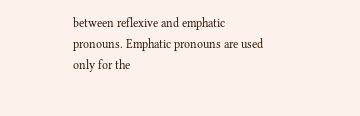between reflexive and emphatic pronouns. Emphatic pronouns are used only for the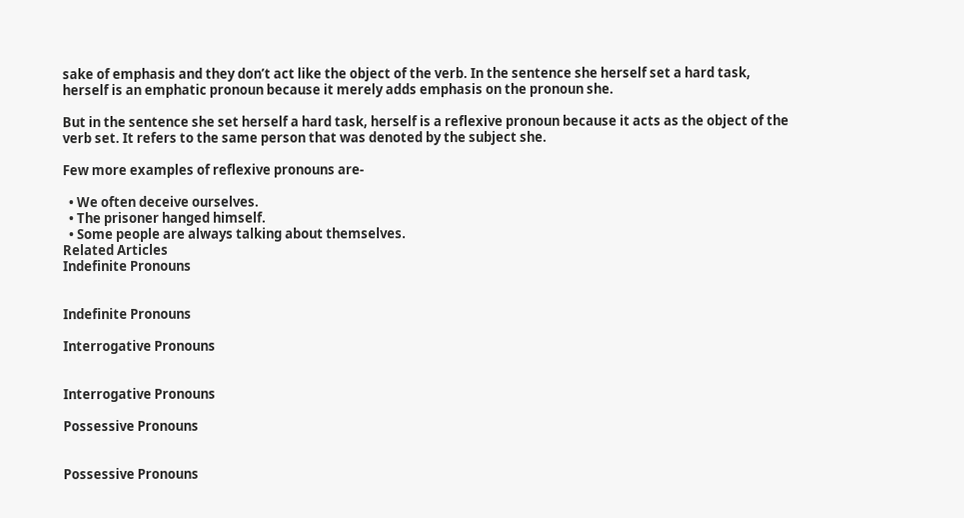sake of emphasis and they don’t act like the object of the verb. In the sentence she herself set a hard task, herself is an emphatic pronoun because it merely adds emphasis on the pronoun she.

But in the sentence she set herself a hard task, herself is a reflexive pronoun because it acts as the object of the verb set. It refers to the same person that was denoted by the subject she.

Few more examples of reflexive pronouns are-

  • We often deceive ourselves.
  • The prisoner hanged himself.
  • Some people are always talking about themselves.
Related Articles
Indefinite Pronouns


Indefinite Pronouns

Interrogative Pronouns


Interrogative Pronouns

Possessive Pronouns


Possessive Pronouns